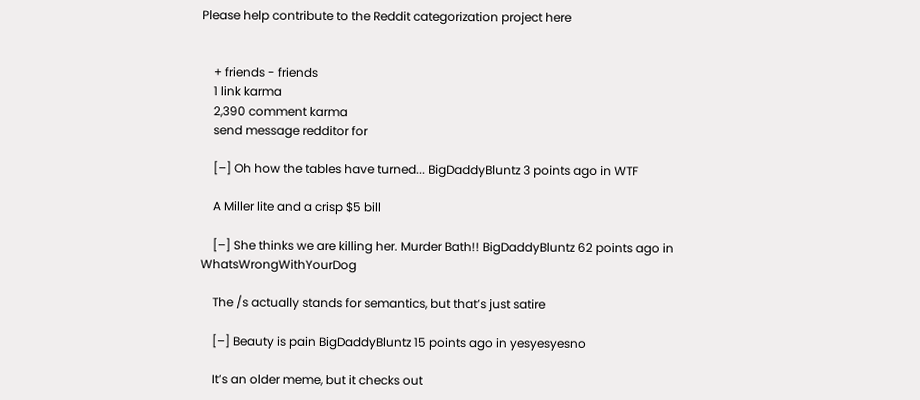Please help contribute to the Reddit categorization project here


    + friends - friends
    1 link karma
    2,390 comment karma
    send message redditor for

    [–] Oh how the tables have turned... BigDaddyBluntz 3 points ago in WTF

    A Miller lite and a crisp $5 bill

    [–] She thinks we are killing her. Murder Bath!! BigDaddyBluntz 62 points ago in WhatsWrongWithYourDog

    The /s actually stands for semantics, but that’s just satire

    [–] Beauty is pain BigDaddyBluntz 15 points ago in yesyesyesno

    It’s an older meme, but it checks out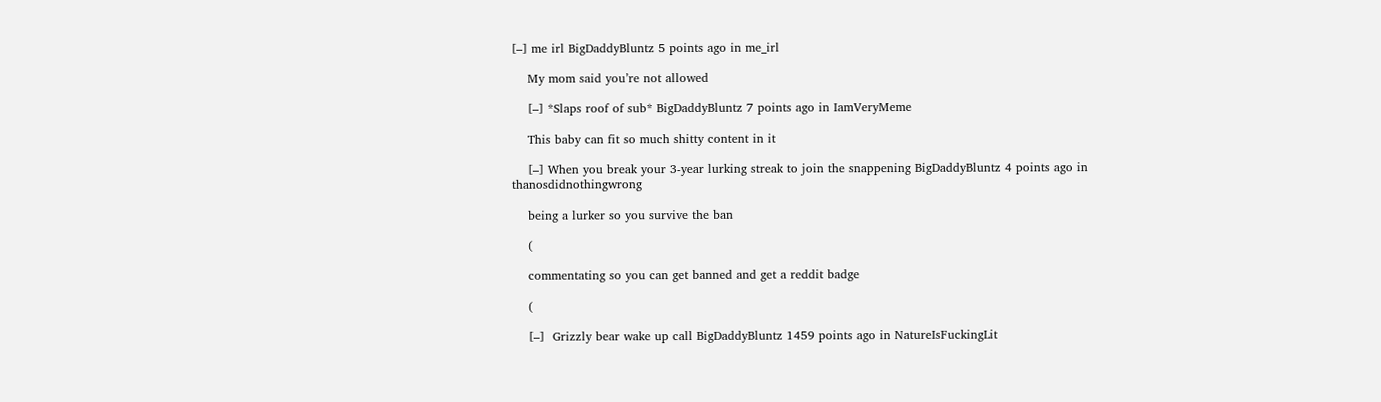[–] me irl BigDaddyBluntz 5 points ago in me_irl

    My mom said you’re not allowed

    [–] *Slaps roof of sub* BigDaddyBluntz 7 points ago in IamVeryMeme

    This baby can fit so much shitty content in it

    [–] When you break your 3-year lurking streak to join the snappening BigDaddyBluntz 4 points ago in thanosdidnothingwrong

    being a lurker so you survive the ban

    (

    commentating so you can get banned and get a reddit badge

    (

    [–]  Grizzly bear wake up call BigDaddyBluntz 1459 points ago in NatureIsFuckingLit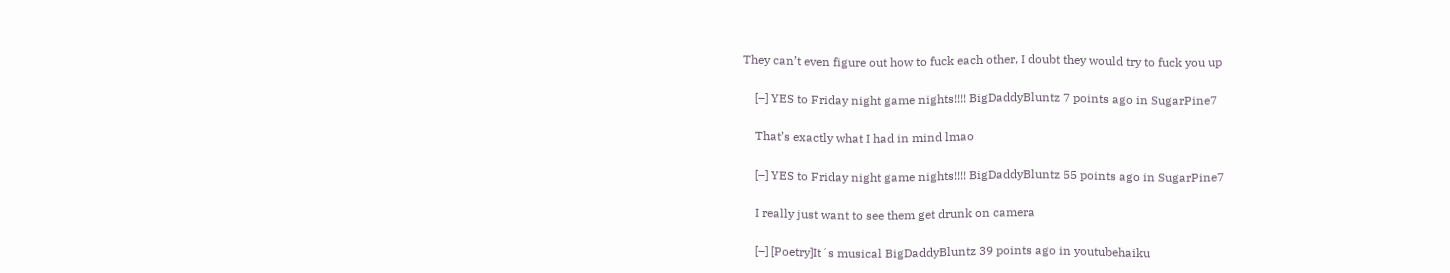They can’t even figure out how to fuck each other, I doubt they would try to fuck you up

    [–] YES to Friday night game nights!!!! BigDaddyBluntz 7 points ago in SugarPine7

    That’s exactly what I had in mind lmao

    [–] YES to Friday night game nights!!!! BigDaddyBluntz 55 points ago in SugarPine7

    I really just want to see them get drunk on camera

    [–] [Poetry]It´s musical BigDaddyBluntz 39 points ago in youtubehaiku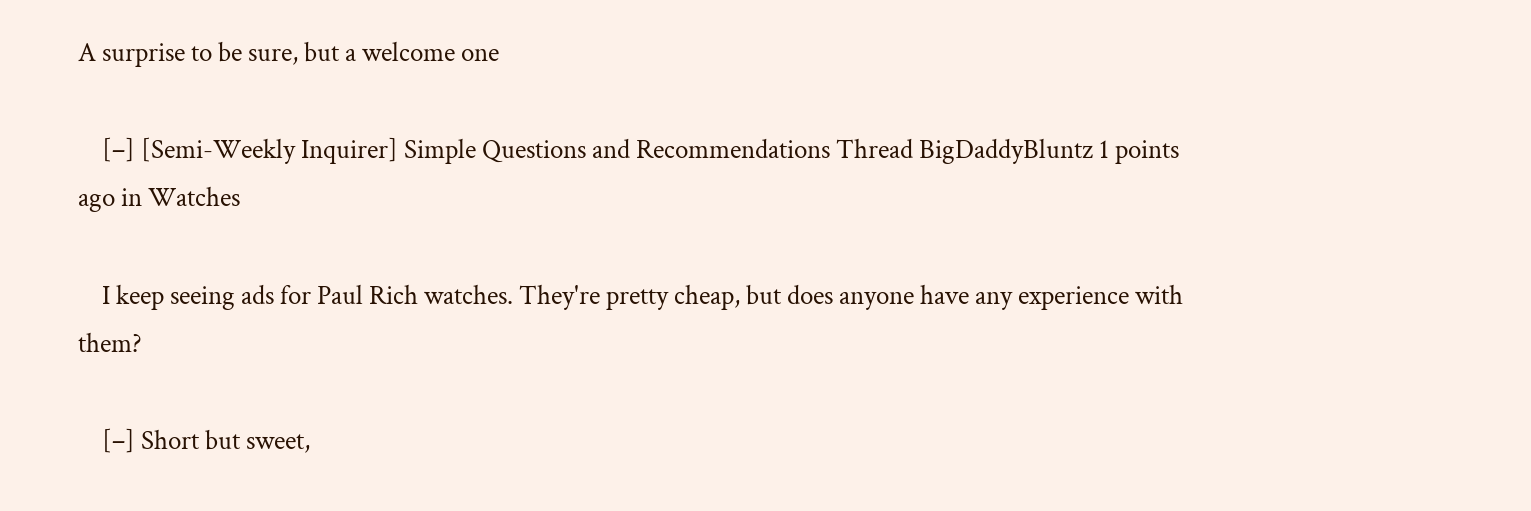A surprise to be sure, but a welcome one

    [–] [Semi-Weekly Inquirer] Simple Questions and Recommendations Thread BigDaddyBluntz 1 points ago in Watches

    I keep seeing ads for Paul Rich watches. They're pretty cheap, but does anyone have any experience with them?

    [–] Short but sweet,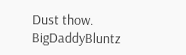Dust thow. BigDaddyBluntz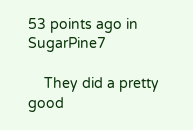53 points ago in SugarPine7

    They did a pretty good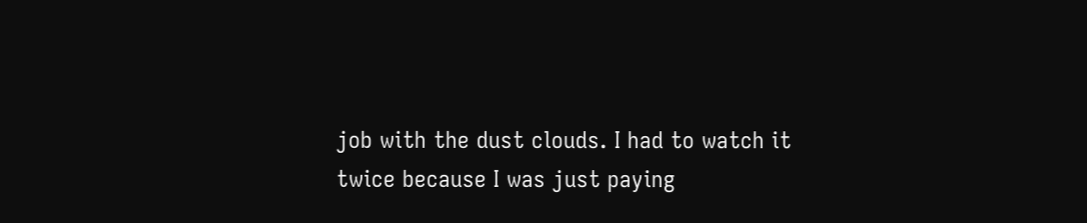job with the dust clouds. I had to watch it twice because I was just paying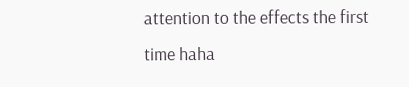attention to the effects the first time haha